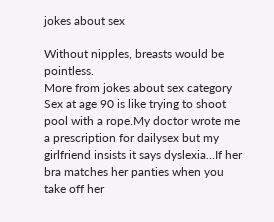jokes about sex

Without nipples, breasts would be pointless.
More from jokes about sex category
Sex at age 90 is like trying to shoot pool with a rope.My doctor wrote me a prescription for dailysex but my girlfriend insists it says dyslexia...If her bra matches her panties when you take off her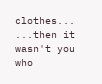clothes... ...then it wasn't you who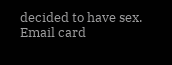decided to have sex.
Email card